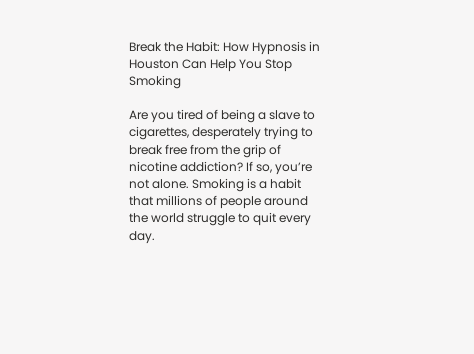Break the Habit: How Hypnosis in Houston Can Help You Stop Smoking

Are you tired of being a slave to cigarettes, desperately trying to break free from the grip of nicotine addiction? If so, you’re not alone. Smoking is a habit that millions of people around the world struggle to quit every day.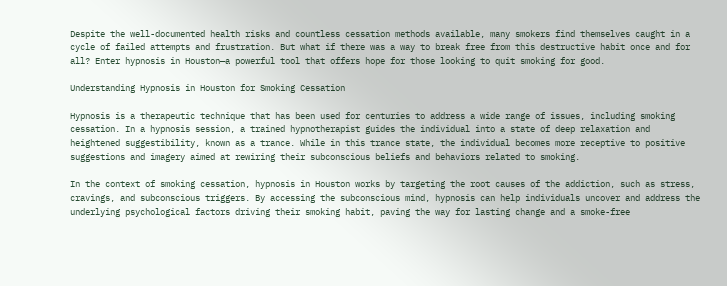Despite the well-documented health risks and countless cessation methods available, many smokers find themselves caught in a cycle of failed attempts and frustration. But what if there was a way to break free from this destructive habit once and for all? Enter hypnosis in Houston—a powerful tool that offers hope for those looking to quit smoking for good.

Understanding Hypnosis in Houston for Smoking Cessation

Hypnosis is a therapeutic technique that has been used for centuries to address a wide range of issues, including smoking cessation. In a hypnosis session, a trained hypnotherapist guides the individual into a state of deep relaxation and heightened suggestibility, known as a trance. While in this trance state, the individual becomes more receptive to positive suggestions and imagery aimed at rewiring their subconscious beliefs and behaviors related to smoking.

In the context of smoking cessation, hypnosis in Houston works by targeting the root causes of the addiction, such as stress, cravings, and subconscious triggers. By accessing the subconscious mind, hypnosis can help individuals uncover and address the underlying psychological factors driving their smoking habit, paving the way for lasting change and a smoke-free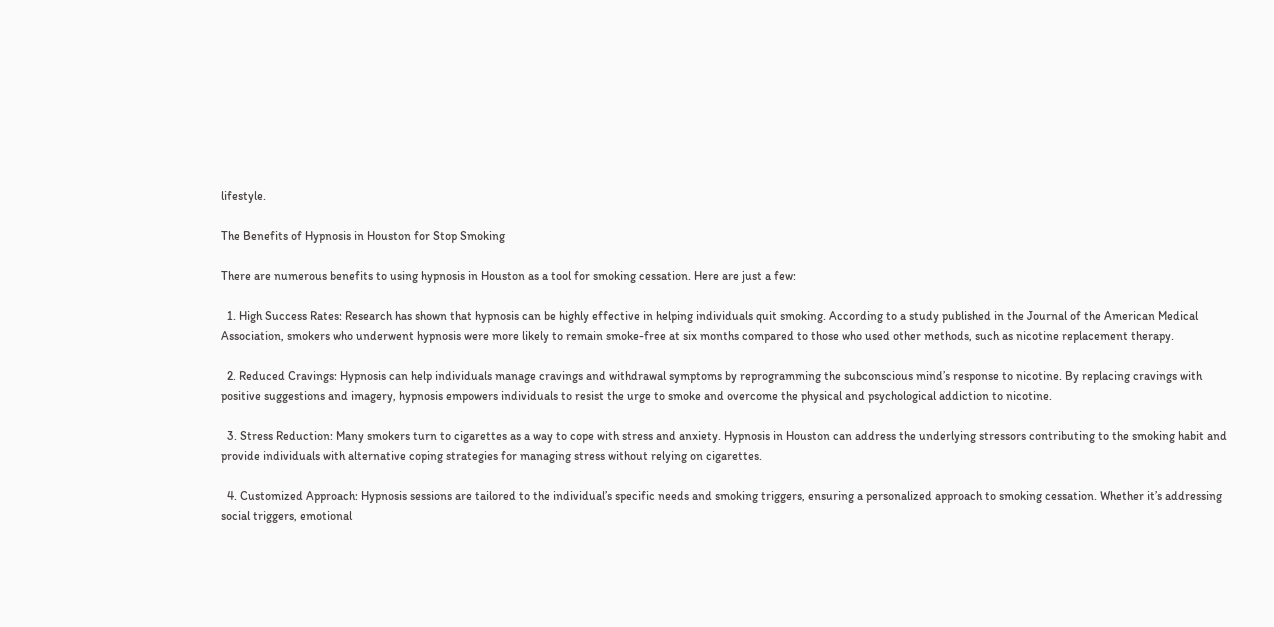lifestyle.

The Benefits of Hypnosis in Houston for Stop Smoking

There are numerous benefits to using hypnosis in Houston as a tool for smoking cessation. Here are just a few:

  1. High Success Rates: Research has shown that hypnosis can be highly effective in helping individuals quit smoking. According to a study published in the Journal of the American Medical Association, smokers who underwent hypnosis were more likely to remain smoke-free at six months compared to those who used other methods, such as nicotine replacement therapy.

  2. Reduced Cravings: Hypnosis can help individuals manage cravings and withdrawal symptoms by reprogramming the subconscious mind’s response to nicotine. By replacing cravings with positive suggestions and imagery, hypnosis empowers individuals to resist the urge to smoke and overcome the physical and psychological addiction to nicotine.

  3. Stress Reduction: Many smokers turn to cigarettes as a way to cope with stress and anxiety. Hypnosis in Houston can address the underlying stressors contributing to the smoking habit and provide individuals with alternative coping strategies for managing stress without relying on cigarettes.

  4. Customized Approach: Hypnosis sessions are tailored to the individual’s specific needs and smoking triggers, ensuring a personalized approach to smoking cessation. Whether it’s addressing social triggers, emotional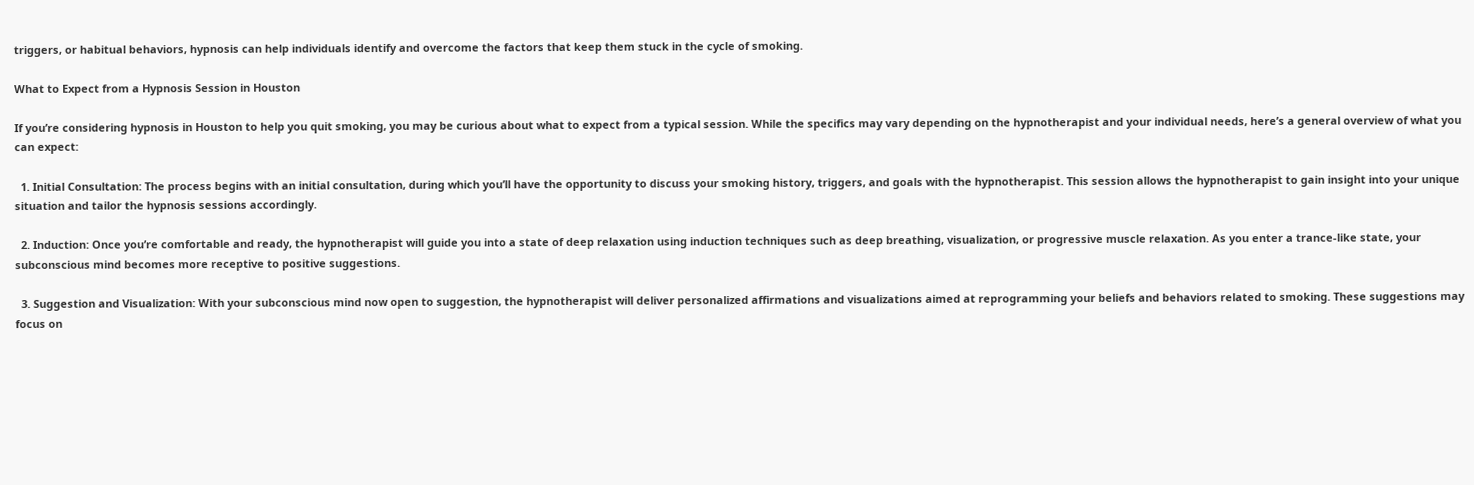triggers, or habitual behaviors, hypnosis can help individuals identify and overcome the factors that keep them stuck in the cycle of smoking.

What to Expect from a Hypnosis Session in Houston

If you’re considering hypnosis in Houston to help you quit smoking, you may be curious about what to expect from a typical session. While the specifics may vary depending on the hypnotherapist and your individual needs, here’s a general overview of what you can expect:

  1. Initial Consultation: The process begins with an initial consultation, during which you’ll have the opportunity to discuss your smoking history, triggers, and goals with the hypnotherapist. This session allows the hypnotherapist to gain insight into your unique situation and tailor the hypnosis sessions accordingly.

  2. Induction: Once you’re comfortable and ready, the hypnotherapist will guide you into a state of deep relaxation using induction techniques such as deep breathing, visualization, or progressive muscle relaxation. As you enter a trance-like state, your subconscious mind becomes more receptive to positive suggestions.

  3. Suggestion and Visualization: With your subconscious mind now open to suggestion, the hypnotherapist will deliver personalized affirmations and visualizations aimed at reprogramming your beliefs and behaviors related to smoking. These suggestions may focus on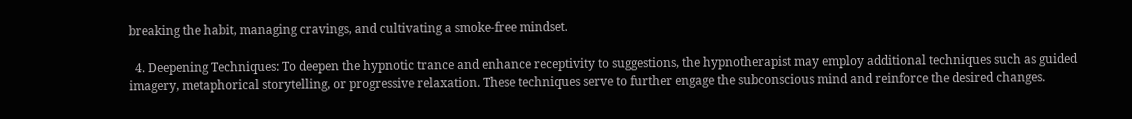breaking the habit, managing cravings, and cultivating a smoke-free mindset.

  4. Deepening Techniques: To deepen the hypnotic trance and enhance receptivity to suggestions, the hypnotherapist may employ additional techniques such as guided imagery, metaphorical storytelling, or progressive relaxation. These techniques serve to further engage the subconscious mind and reinforce the desired changes.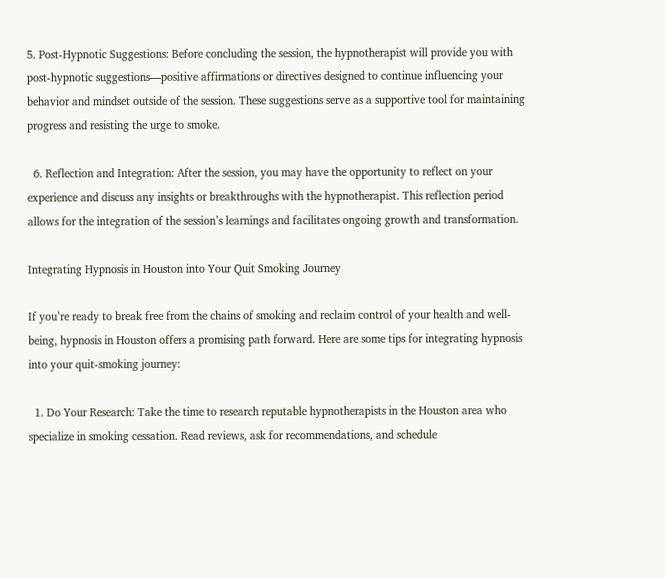5. Post-Hypnotic Suggestions: Before concluding the session, the hypnotherapist will provide you with post-hypnotic suggestions—positive affirmations or directives designed to continue influencing your behavior and mindset outside of the session. These suggestions serve as a supportive tool for maintaining progress and resisting the urge to smoke.

  6. Reflection and Integration: After the session, you may have the opportunity to reflect on your experience and discuss any insights or breakthroughs with the hypnotherapist. This reflection period allows for the integration of the session’s learnings and facilitates ongoing growth and transformation.

Integrating Hypnosis in Houston into Your Quit Smoking Journey

If you’re ready to break free from the chains of smoking and reclaim control of your health and well-being, hypnosis in Houston offers a promising path forward. Here are some tips for integrating hypnosis into your quit-smoking journey:

  1. Do Your Research: Take the time to research reputable hypnotherapists in the Houston area who specialize in smoking cessation. Read reviews, ask for recommendations, and schedule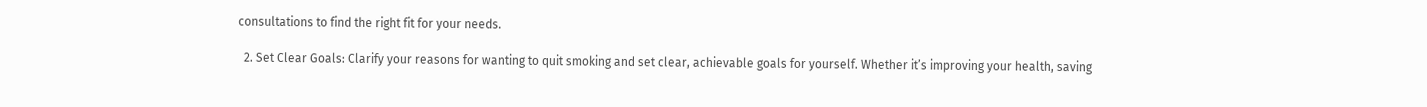consultations to find the right fit for your needs.

  2. Set Clear Goals: Clarify your reasons for wanting to quit smoking and set clear, achievable goals for yourself. Whether it’s improving your health, saving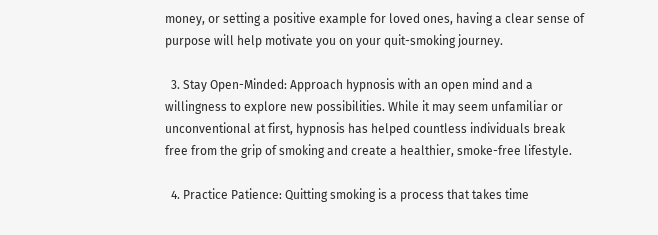money, or setting a positive example for loved ones, having a clear sense of purpose will help motivate you on your quit-smoking journey.

  3. Stay Open-Minded: Approach hypnosis with an open mind and a willingness to explore new possibilities. While it may seem unfamiliar or unconventional at first, hypnosis has helped countless individuals break free from the grip of smoking and create a healthier, smoke-free lifestyle.

  4. Practice Patience: Quitting smoking is a process that takes time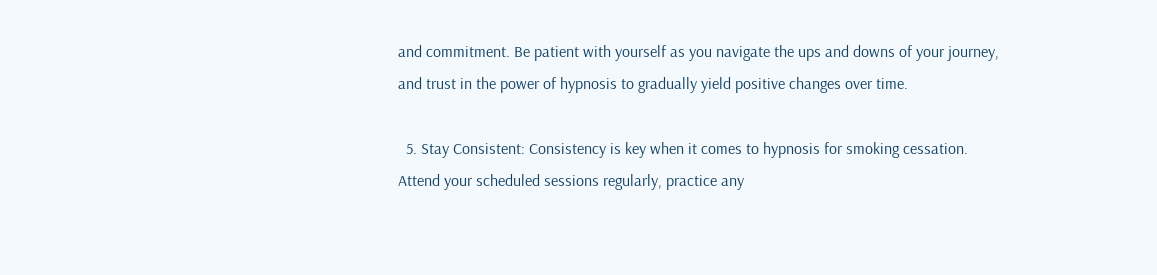and commitment. Be patient with yourself as you navigate the ups and downs of your journey, and trust in the power of hypnosis to gradually yield positive changes over time.

  5. Stay Consistent: Consistency is key when it comes to hypnosis for smoking cessation. Attend your scheduled sessions regularly, practice any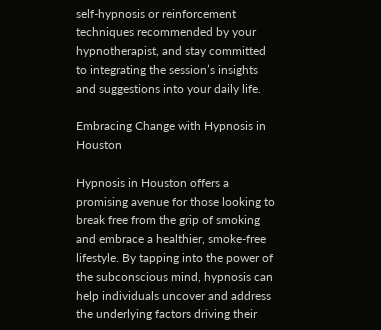self-hypnosis or reinforcement techniques recommended by your hypnotherapist, and stay committed to integrating the session’s insights and suggestions into your daily life.

Embracing Change with Hypnosis in Houston

Hypnosis in Houston offers a promising avenue for those looking to break free from the grip of smoking and embrace a healthier, smoke-free lifestyle. By tapping into the power of the subconscious mind, hypnosis can help individuals uncover and address the underlying factors driving their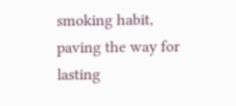smoking habit, paving the way for lasting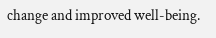change and improved well-being.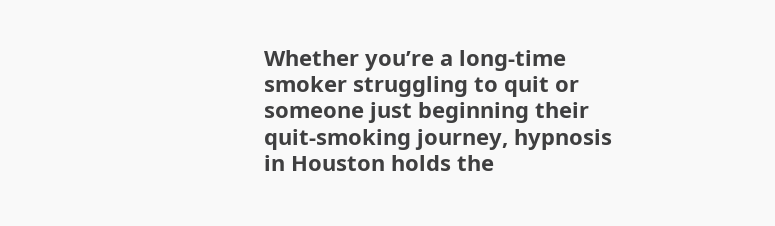Whether you’re a long-time smoker struggling to quit or someone just beginning their quit-smoking journey, hypnosis in Houston holds the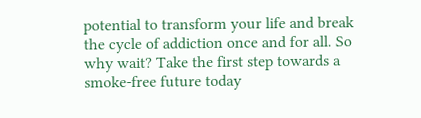potential to transform your life and break the cycle of addiction once and for all. So why wait? Take the first step towards a smoke-free future today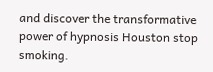and discover the transformative power of hypnosis Houston stop smoking.